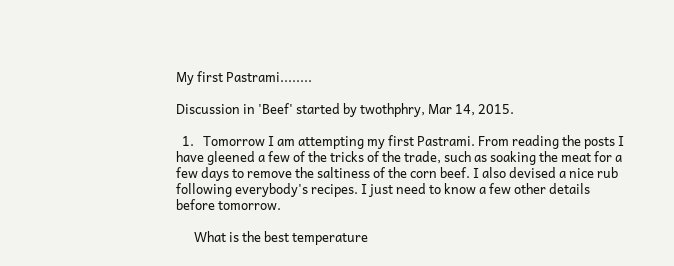My first Pastrami........

Discussion in 'Beef' started by twothphry, Mar 14, 2015.

  1.   Tomorrow I am attempting my first Pastrami. From reading the posts I have gleened a few of the tricks of the trade, such as soaking the meat for a few days to remove the saltiness of the corn beef. I also devised a nice rub following everybody's recipes. I just need to know a few other details before tomorrow.

      What is the best temperature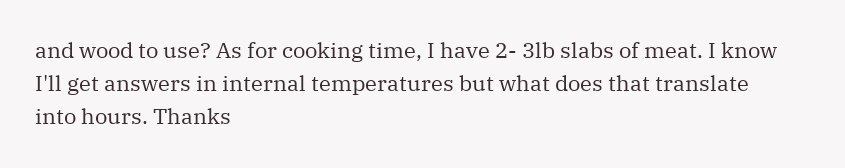and wood to use? As for cooking time, I have 2- 3lb slabs of meat. I know I'll get answers in internal temperatures but what does that translate into hours. Thanks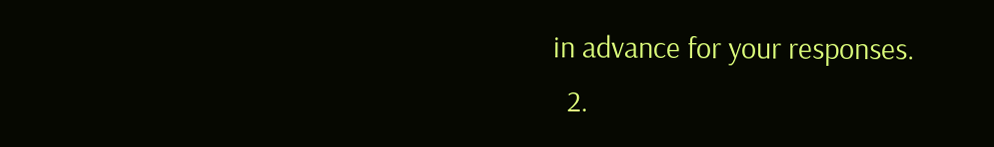in advance for your responses.
  2.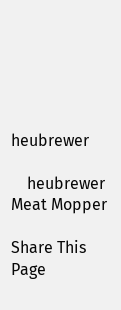heubrewer

    heubrewer Meat Mopper

Share This Page